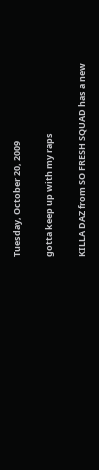Tuesday, October 20, 2009

gotta keep up with my raps

KILLA DAZ from SO FRESH SQUAD has a new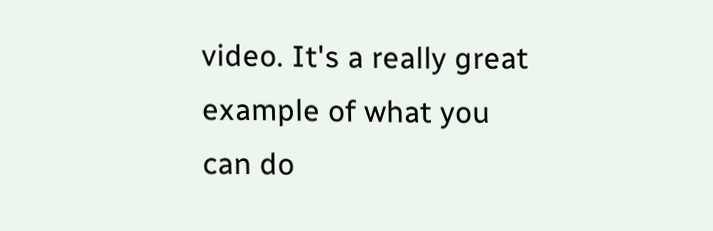video. It's a really great example of what you can do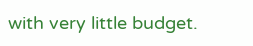with very little budget.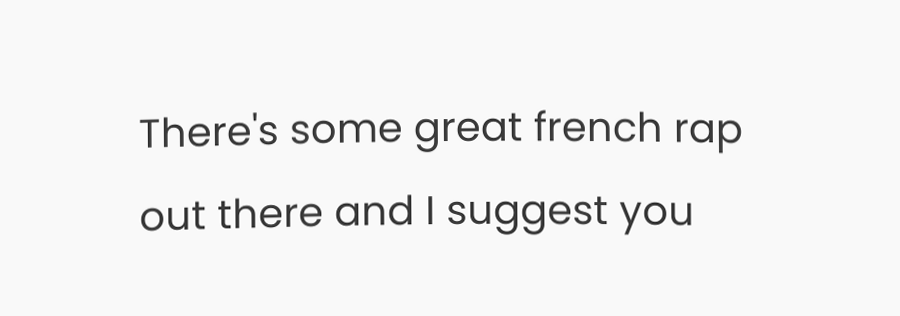There's some great french rap out there and I suggest you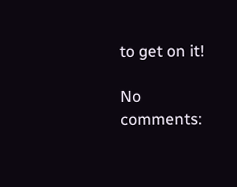to get on it!

No comments: